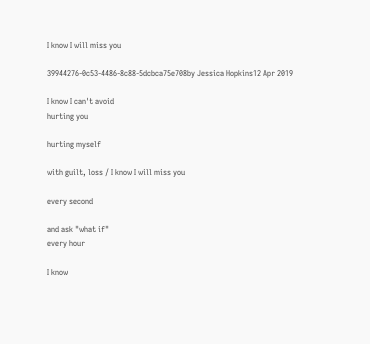I know I will miss you

39944276-0c53-4486-8c88-5dcbca75e708by Jessica Hopkins12 Apr 2019

I know I can't avoid
hurting you

hurting myself

with guilt, loss / I know I will miss you

every second

and ask "what if"
every hour

I know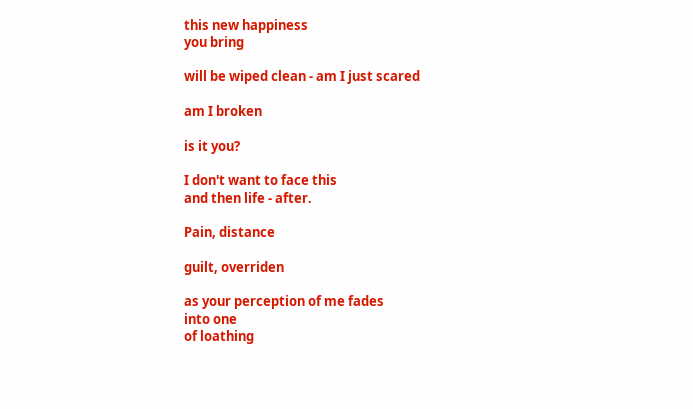this new happiness
you bring

will be wiped clean - am I just scared

am I broken

is it you?

I don't want to face this
and then life - after.

Pain, distance

guilt, overriden

as your perception of me fades
into one
of loathing